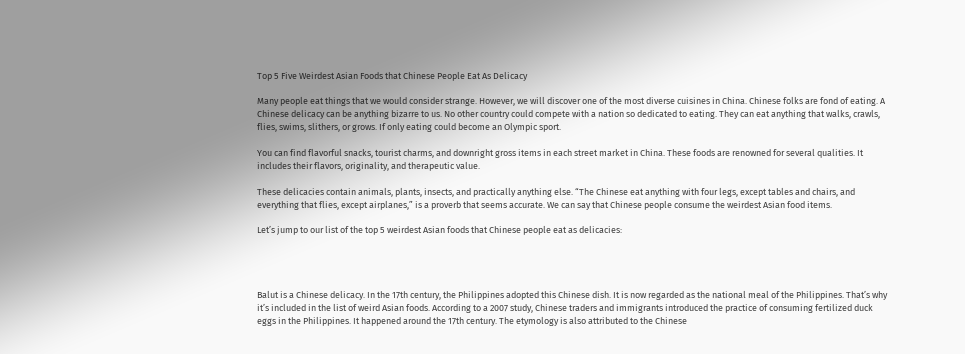Top 5 Five Weirdest Asian Foods that Chinese People Eat As Delicacy

Many people eat things that we would consider strange. However, we will discover one of the most diverse cuisines in China. Chinese folks are fond of eating. A Chinese delicacy can be anything bizarre to us. No other country could compete with a nation so dedicated to eating. They can eat anything that walks, crawls, flies, swims, slithers, or grows. If only eating could become an Olympic sport.

You can find flavorful snacks, tourist charms, and downright gross items in each street market in China. These foods are renowned for several qualities. It includes their flavors, originality, and therapeutic value.

These delicacies contain animals, plants, insects, and practically anything else. “The Chinese eat anything with four legs, except tables and chairs, and everything that flies, except airplanes,” is a proverb that seems accurate. We can say that Chinese people consume the weirdest Asian food items.

Let’s jump to our list of the top 5 weirdest Asian foods that Chinese people eat as delicacies:




Balut is a Chinese delicacy. In the 17th century, the Philippines adopted this Chinese dish. It is now regarded as the national meal of the Philippines. That’s why it’s included in the list of weird Asian foods. According to a 2007 study, Chinese traders and immigrants introduced the practice of consuming fertilized duck eggs in the Philippines. It happened around the 17th century. The etymology is also attributed to the Chinese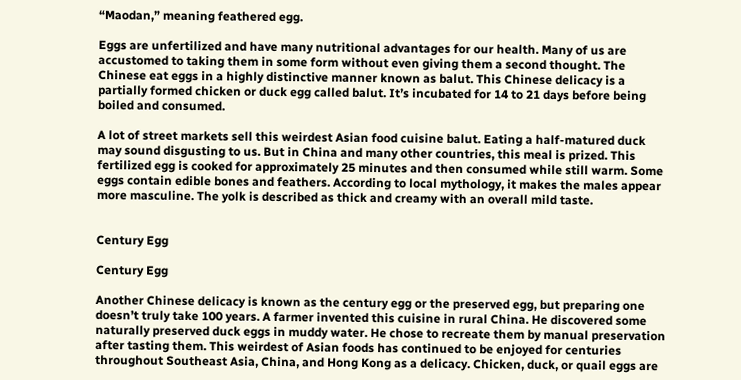“Maodan,” meaning feathered egg.

Eggs are unfertilized and have many nutritional advantages for our health. Many of us are accustomed to taking them in some form without even giving them a second thought. The Chinese eat eggs in a highly distinctive manner known as balut. This Chinese delicacy is a partially formed chicken or duck egg called balut. It’s incubated for 14 to 21 days before being boiled and consumed.

A lot of street markets sell this weirdest Asian food cuisine balut. Eating a half-matured duck may sound disgusting to us. But in China and many other countries, this meal is prized. This fertilized egg is cooked for approximately 25 minutes and then consumed while still warm. Some eggs contain edible bones and feathers. According to local mythology, it makes the males appear more masculine. The yolk is described as thick and creamy with an overall mild taste.


Century Egg

Century Egg

Another Chinese delicacy is known as the century egg or the preserved egg, but preparing one doesn’t truly take 100 years. A farmer invented this cuisine in rural China. He discovered some naturally preserved duck eggs in muddy water. He chose to recreate them by manual preservation after tasting them. This weirdest of Asian foods has continued to be enjoyed for centuries throughout Southeast Asia, China, and Hong Kong as a delicacy. Chicken, duck, or quail eggs are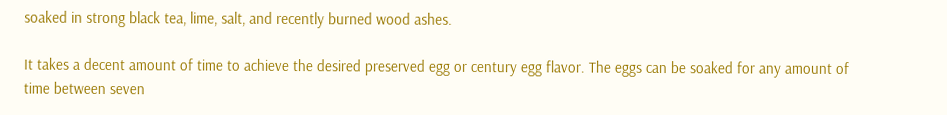soaked in strong black tea, lime, salt, and recently burned wood ashes.

It takes a decent amount of time to achieve the desired preserved egg or century egg flavor. The eggs can be soaked for any amount of time between seven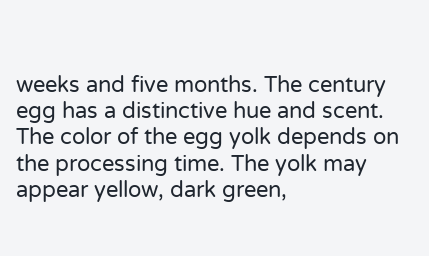weeks and five months. The century egg has a distinctive hue and scent. The color of the egg yolk depends on the processing time. The yolk may appear yellow, dark green,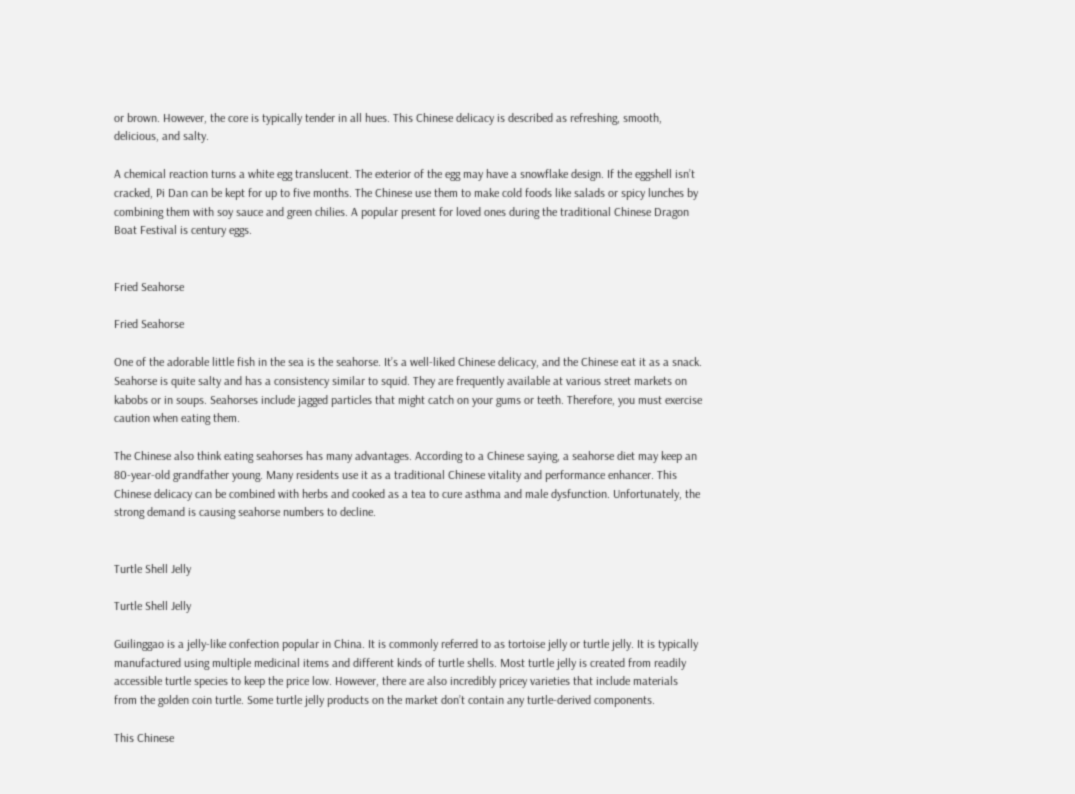or brown. However, the core is typically tender in all hues. This Chinese delicacy is described as refreshing, smooth, delicious, and salty.

A chemical reaction turns a white egg translucent. The exterior of the egg may have a snowflake design. If the eggshell isn’t cracked, Pi Dan can be kept for up to five months. The Chinese use them to make cold foods like salads or spicy lunches by combining them with soy sauce and green chilies. A popular present for loved ones during the traditional Chinese Dragon Boat Festival is century eggs.


Fried Seahorse

Fried Seahorse

One of the adorable little fish in the sea is the seahorse. It’s a well-liked Chinese delicacy, and the Chinese eat it as a snack. Seahorse is quite salty and has a consistency similar to squid. They are frequently available at various street markets on kabobs or in soups. Seahorses include jagged particles that might catch on your gums or teeth. Therefore, you must exercise caution when eating them.

The Chinese also think eating seahorses has many advantages. According to a Chinese saying, a seahorse diet may keep an 80-year-old grandfather young. Many residents use it as a traditional Chinese vitality and performance enhancer. This Chinese delicacy can be combined with herbs and cooked as a tea to cure asthma and male dysfunction. Unfortunately, the strong demand is causing seahorse numbers to decline.


Turtle Shell Jelly

Turtle Shell Jelly

Guilinggao is a jelly-like confection popular in China. It is commonly referred to as tortoise jelly or turtle jelly. It is typically manufactured using multiple medicinal items and different kinds of turtle shells. Most turtle jelly is created from readily accessible turtle species to keep the price low. However, there are also incredibly pricey varieties that include materials from the golden coin turtle. Some turtle jelly products on the market don’t contain any turtle-derived components.

This Chinese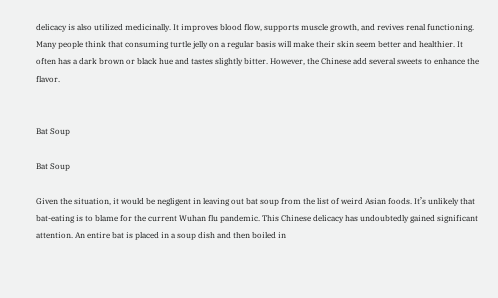delicacy is also utilized medicinally. It improves blood flow, supports muscle growth, and revives renal functioning. Many people think that consuming turtle jelly on a regular basis will make their skin seem better and healthier. It often has a dark brown or black hue and tastes slightly bitter. However, the Chinese add several sweets to enhance the flavor.


Bat Soup

Bat Soup

Given the situation, it would be negligent in leaving out bat soup from the list of weird Asian foods. It’s unlikely that bat-eating is to blame for the current Wuhan flu pandemic. This Chinese delicacy has undoubtedly gained significant attention. An entire bat is placed in a soup dish and then boiled in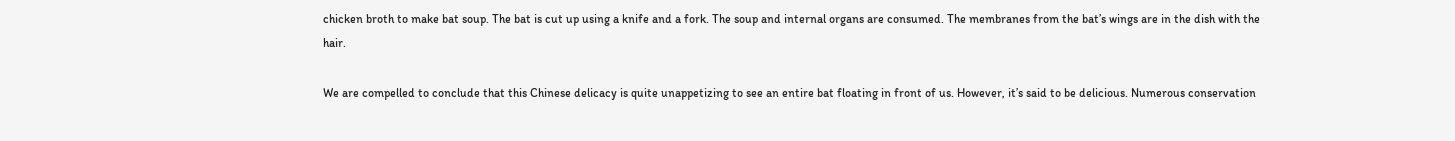chicken broth to make bat soup. The bat is cut up using a knife and a fork. The soup and internal organs are consumed. The membranes from the bat’s wings are in the dish with the hair.

We are compelled to conclude that this Chinese delicacy is quite unappetizing to see an entire bat floating in front of us. However, it’s said to be delicious. Numerous conservation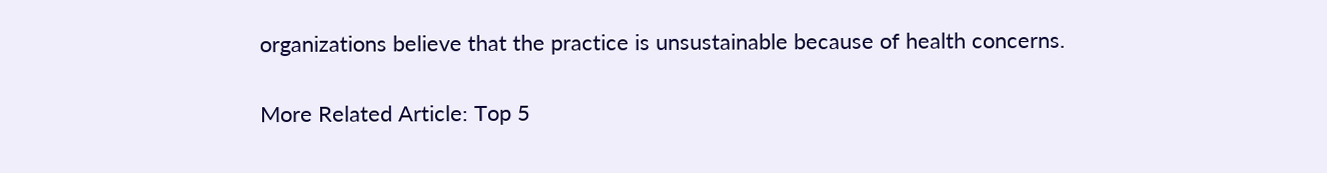organizations believe that the practice is unsustainable because of health concerns.

More Related Article: Top 5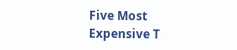Five Most Expensive T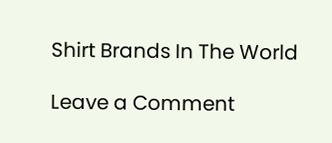Shirt Brands In The World

Leave a Comment